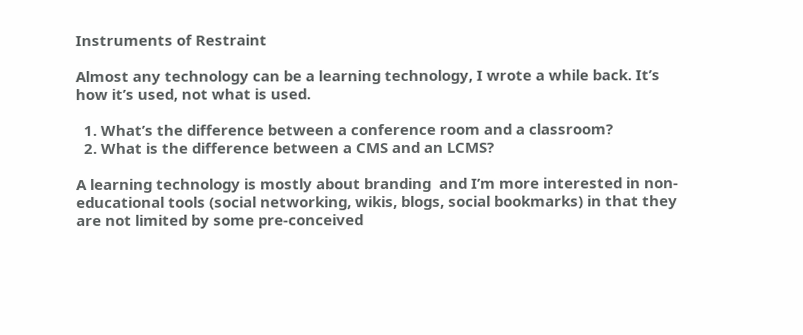Instruments of Restraint

Almost any technology can be a learning technology, I wrote a while back. It’s how it’s used, not what is used.

  1. What’s the difference between a conference room and a classroom?
  2. What is the difference between a CMS and an LCMS?

A learning technology is mostly about branding  and I’m more interested in non-educational tools (social networking, wikis, blogs, social bookmarks) in that they are not limited by some pre-conceived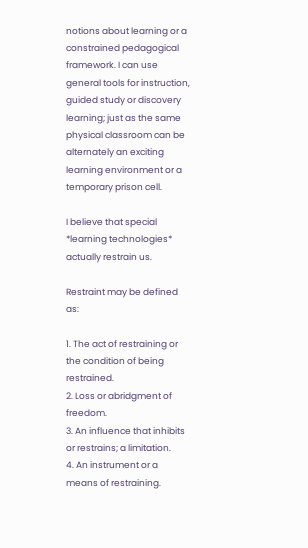notions about learning or a constrained pedagogical framework. I can use general tools for instruction, guided study or discovery learning; just as the same physical classroom can be alternately an exciting learning environment or a temporary prison cell.

I believe that special *learning technologies* actually restrain us.

Restraint may be defined as:

1. The act of restraining or the condition of being restrained.
2. Loss or abridgment of freedom.
3. An influence that inhibits or restrains; a limitation.
4. An instrument or a means of restraining.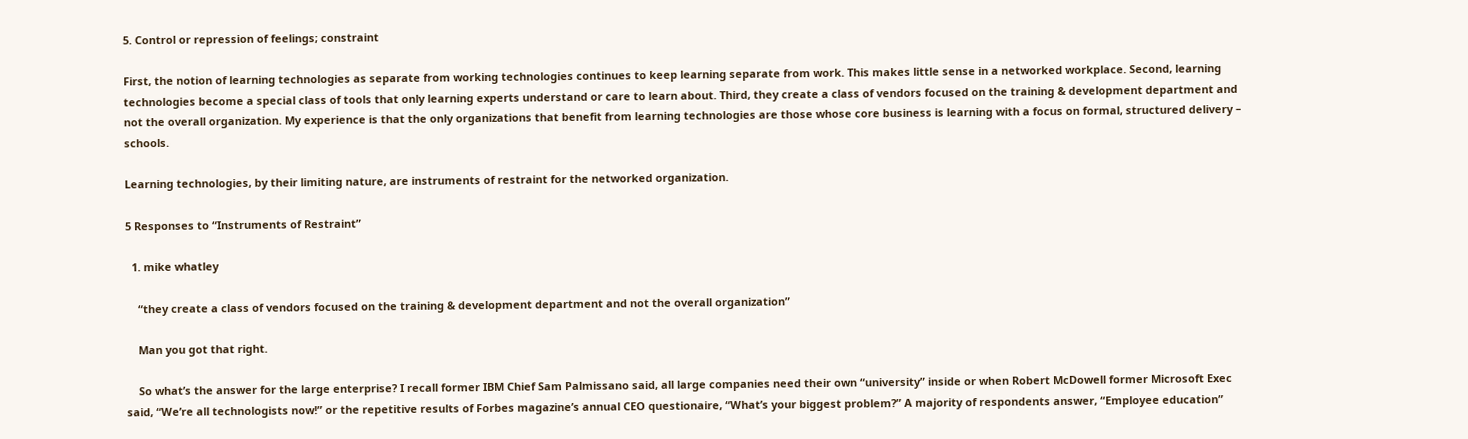5. Control or repression of feelings; constraint

First, the notion of learning technologies as separate from working technologies continues to keep learning separate from work. This makes little sense in a networked workplace. Second, learning technologies become a special class of tools that only learning experts understand or care to learn about. Third, they create a class of vendors focused on the training & development department and not the overall organization. My experience is that the only organizations that benefit from learning technologies are those whose core business is learning with a focus on formal, structured delivery – schools.

Learning technologies, by their limiting nature, are instruments of restraint for the networked organization.

5 Responses to “Instruments of Restraint”

  1. mike whatley

    “they create a class of vendors focused on the training & development department and not the overall organization”

    Man you got that right.

    So what’s the answer for the large enterprise? I recall former IBM Chief Sam Palmissano said, all large companies need their own “university” inside or when Robert McDowell former Microsoft Exec said, “We’re all technologists now!” or the repetitive results of Forbes magazine’s annual CEO questionaire, “What’s your biggest problem?” A majority of respondents answer, “Employee education”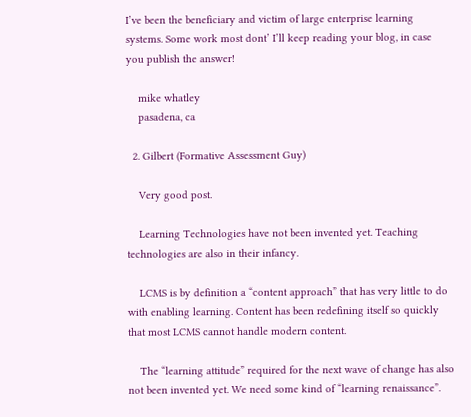I’ve been the beneficiary and victim of large enterprise learning systems. Some work most dont’ I’ll keep reading your blog, in case you publish the answer!

    mike whatley
    pasadena, ca

  2. Gilbert (Formative Assessment Guy)

    Very good post.

    Learning Technologies have not been invented yet. Teaching technologies are also in their infancy.

    LCMS is by definition a “content approach” that has very little to do with enabling learning. Content has been redefining itself so quickly that most LCMS cannot handle modern content.

    The “learning attitude” required for the next wave of change has also not been invented yet. We need some kind of “learning renaissance”.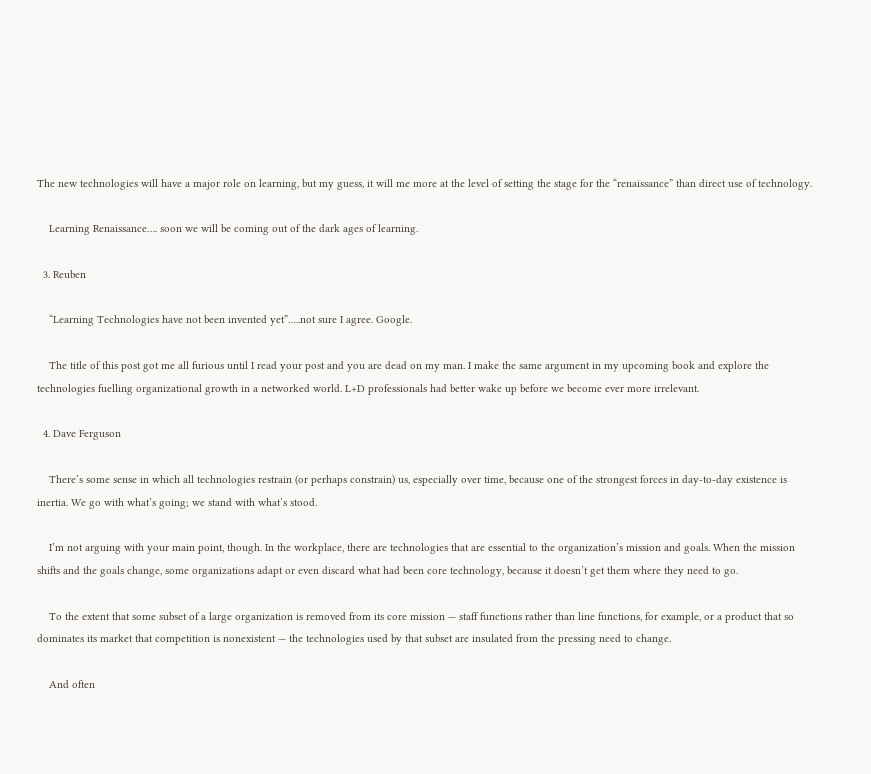The new technologies will have a major role on learning, but my guess, it will me more at the level of setting the stage for the “renaissance” than direct use of technology.

    Learning Renaissance…. soon we will be coming out of the dark ages of learning.

  3. Reuben

    “Learning Technologies have not been invented yet”…..not sure I agree. Google.

    The title of this post got me all furious until I read your post and you are dead on my man. I make the same argument in my upcoming book and explore the technologies fuelling organizational growth in a networked world. L+D professionals had better wake up before we become ever more irrelevant.

  4. Dave Ferguson

    There’s some sense in which all technologies restrain (or perhaps constrain) us, especially over time, because one of the strongest forces in day-to-day existence is inertia. We go with what’s going; we stand with what’s stood.

    I’m not arguing with your main point, though. In the workplace, there are technologies that are essential to the organization’s mission and goals. When the mission shifts and the goals change, some organizations adapt or even discard what had been core technology, because it doesn’t get them where they need to go.

    To the extent that some subset of a large organization is removed from its core mission — staff functions rather than line functions, for example, or a product that so dominates its market that competition is nonexistent — the technologies used by that subset are insulated from the pressing need to change.

    And often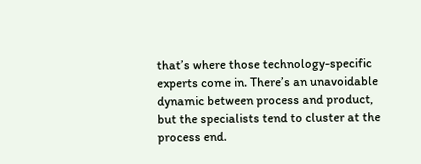that’s where those technology-specific experts come in. There’s an unavoidable dynamic between process and product, but the specialists tend to cluster at the process end.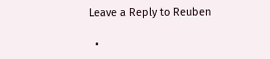Leave a Reply to Reuben

  •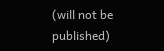(will not be published)